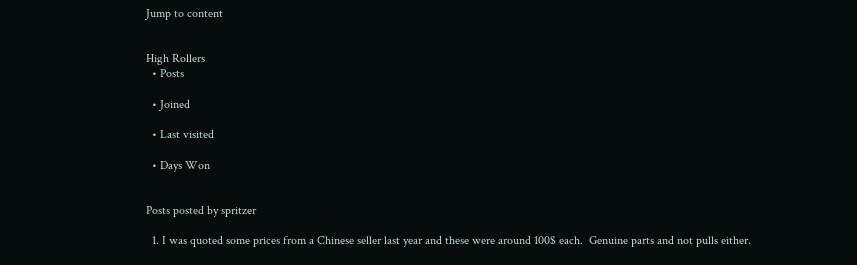Jump to content


High Rollers
  • Posts

  • Joined

  • Last visited

  • Days Won


Posts posted by spritzer

  1. I was quoted some prices from a Chinese seller last year and these were around 100$ each.  Genuine parts and not pulls either.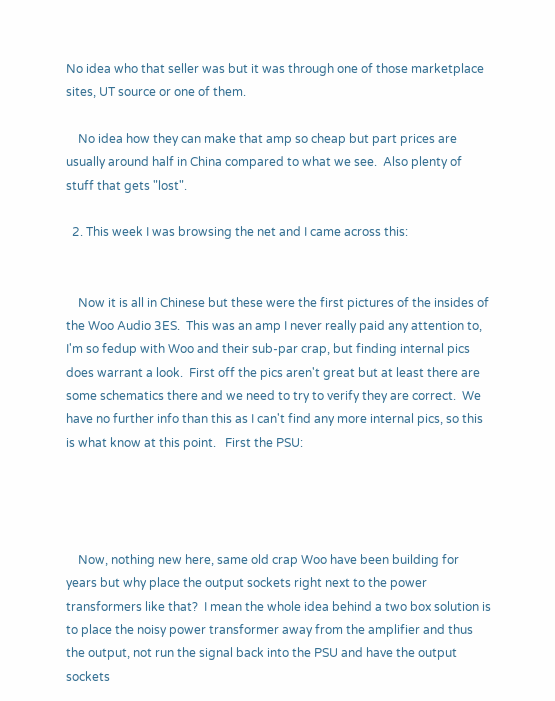No idea who that seller was but it was through one of those marketplace sites, UT source or one of them.

    No idea how they can make that amp so cheap but part prices are usually around half in China compared to what we see.  Also plenty of stuff that gets "lost".

  2. This week I was browsing the net and I came across this:


    Now it is all in Chinese but these were the first pictures of the insides of the Woo Audio 3ES.  This was an amp I never really paid any attention to, I'm so fedup with Woo and their sub-par crap, but finding internal pics does warrant a look.  First off the pics aren't great but at least there are some schematics there and we need to try to verify they are correct.  We have no further info than this as I can't find any more internal pics, so this is what know at this point.   First the PSU:




    Now, nothing new here, same old crap Woo have been building for years but why place the output sockets right next to the power transformers like that?  I mean the whole idea behind a two box solution is to place the noisy power transformer away from the amplifier and thus the output, not run the signal back into the PSU and have the output sockets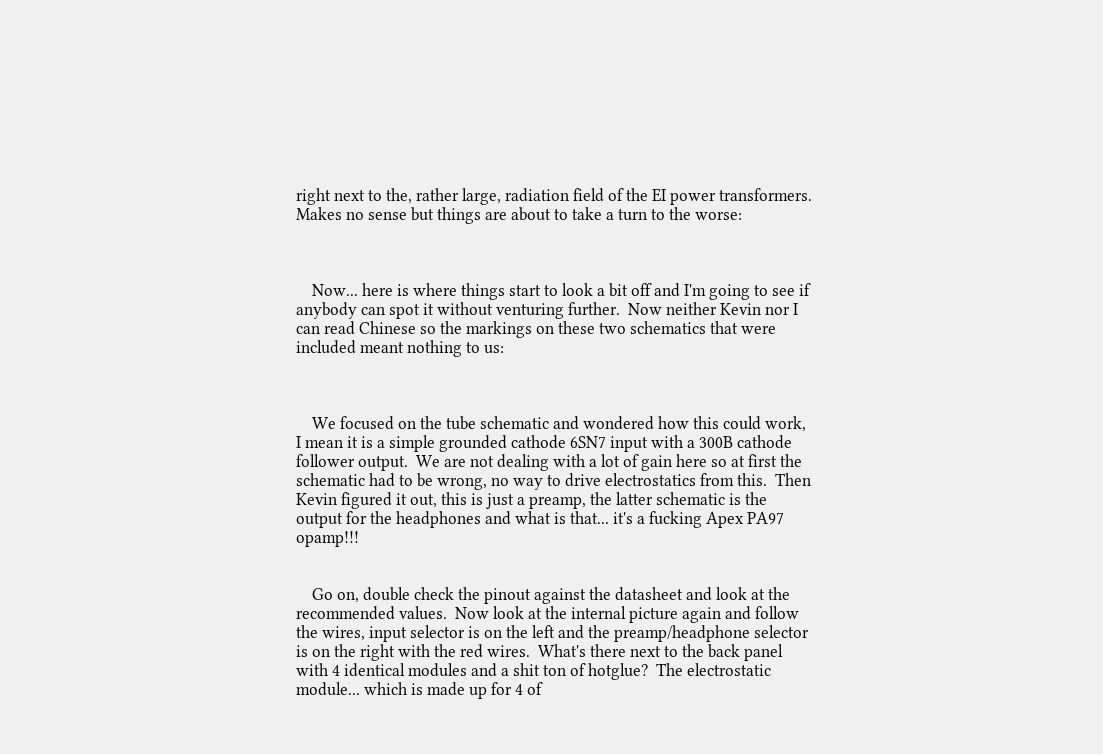right next to the, rather large, radiation field of the EI power transformers.  Makes no sense but things are about to take a turn to the worse:



    Now... here is where things start to look a bit off and I'm going to see if anybody can spot it without venturing further.  Now neither Kevin nor I can read Chinese so the markings on these two schematics that were included meant nothing to us:



    We focused on the tube schematic and wondered how this could work, I mean it is a simple grounded cathode 6SN7 input with a 300B cathode follower output.  We are not dealing with a lot of gain here so at first the schematic had to be wrong, no way to drive electrostatics from this.  Then Kevin figured it out, this is just a preamp, the latter schematic is the output for the headphones and what is that... it's a fucking Apex PA97 opamp!!!


    Go on, double check the pinout against the datasheet and look at the recommended values.  Now look at the internal picture again and follow the wires, input selector is on the left and the preamp/headphone selector is on the right with the red wires.  What's there next to the back panel with 4 identical modules and a shit ton of hotglue?  The electrostatic module... which is made up for 4 of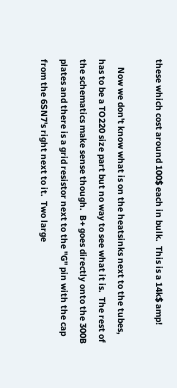these which cost around 100$ each in bulk.  This is a 14k$ amp!

    Now we don't know what is on the heatsinks next to the tubes, has to be a TO220 size part but no way to see what it is.  The rest of the schematics make sense though.  B+ goes directly onto the 300B plates and there is a grid resistor next to the "G" pin with the cap from the 6SN7's right next to it.  Two large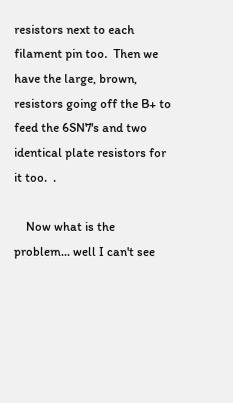resistors next to each filament pin too.  Then we have the large, brown, resistors going off the B+ to feed the 6SN7's and two identical plate resistors for it too.  .

    Now what is the problem... well I can't see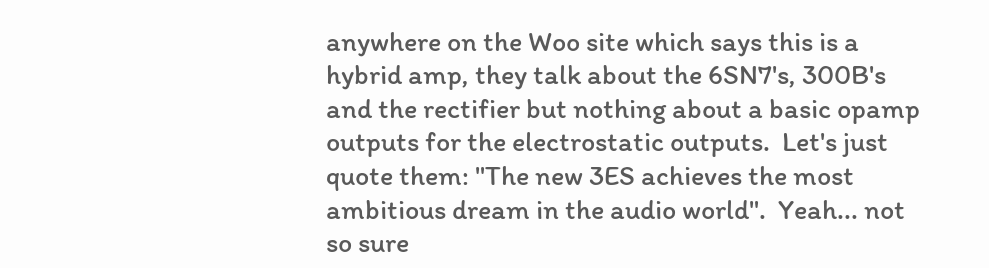anywhere on the Woo site which says this is a hybrid amp, they talk about the 6SN7's, 300B's and the rectifier but nothing about a basic opamp outputs for the electrostatic outputs.  Let's just quote them: "The new 3ES achieves the most ambitious dream in the audio world".  Yeah... not so sure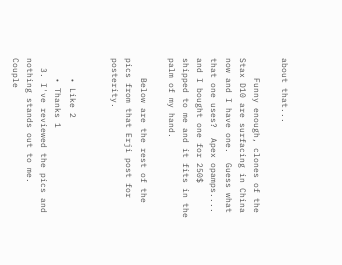about that...

    Funny enough, clones of the Stax D10 are surfacing in China now and I have one.  Guess what that one uses?  Apex opamps....  and I bought one for 250$ shipped to me and it fits in the palm of my hand.

    Below are the rest of the pics from that Erji post for posterity.


    • Like 2
    • Thanks 1
  3. I've reviewed the pics and nothing stands out to me.  Couple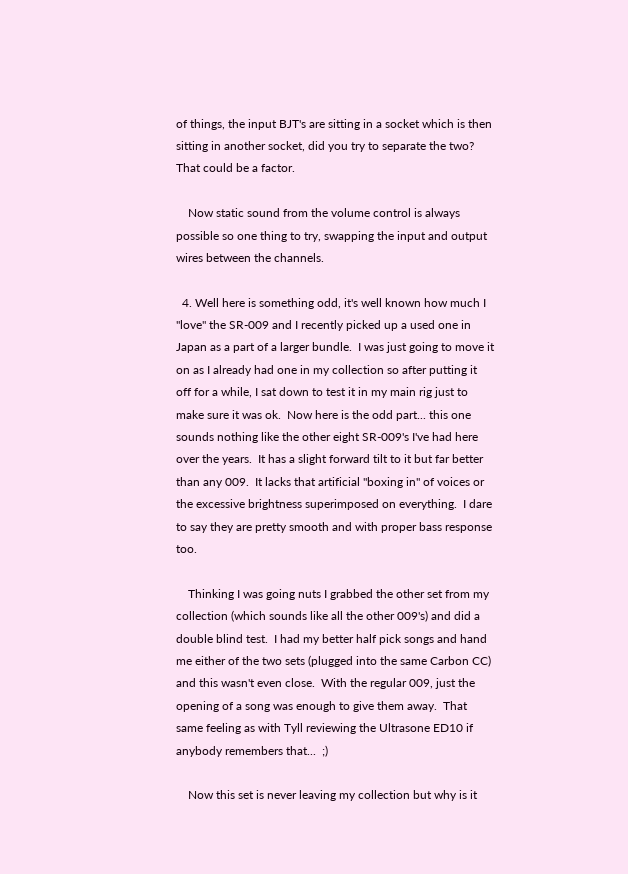of things, the input BJT's are sitting in a socket which is then sitting in another socket, did you try to separate the two?  That could be a factor.

    Now static sound from the volume control is always possible so one thing to try, swapping the input and output wires between the channels.

  4. Well here is something odd, it's well known how much I "love" the SR-009 and I recently picked up a used one in Japan as a part of a larger bundle.  I was just going to move it on as I already had one in my collection so after putting it off for a while, I sat down to test it in my main rig just to make sure it was ok.  Now here is the odd part... this one sounds nothing like the other eight SR-009's I've had here over the years.  It has a slight forward tilt to it but far better than any 009.  It lacks that artificial "boxing in" of voices or the excessive brightness superimposed on everything.  I dare to say they are pretty smooth and with proper bass response too.

    Thinking I was going nuts I grabbed the other set from my collection (which sounds like all the other 009's) and did a double blind test.  I had my better half pick songs and hand me either of the two sets (plugged into the same Carbon CC) and this wasn't even close.  With the regular 009, just the opening of a song was enough to give them away.  That same feeling as with Tyll reviewing the Ultrasone ED10 if anybody remembers that...  ;)

    Now this set is never leaving my collection but why is it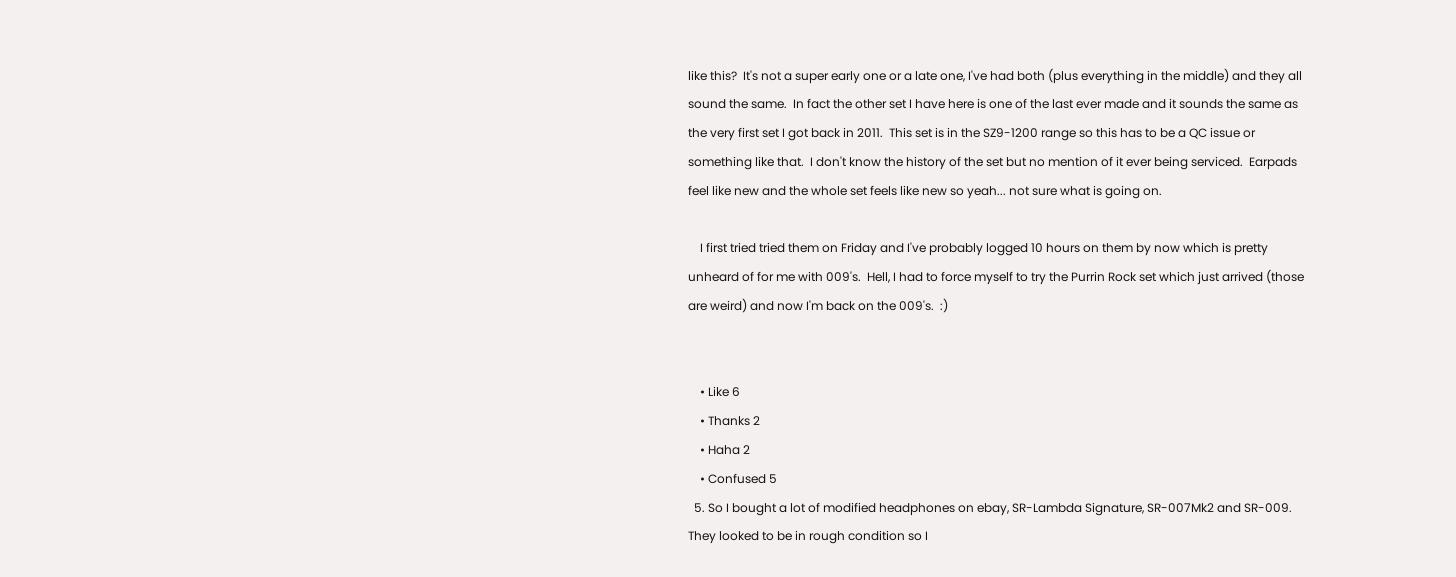like this?  It's not a super early one or a late one, I've had both (plus everything in the middle) and they all sound the same.  In fact the other set I have here is one of the last ever made and it sounds the same as the very first set I got back in 2011.  This set is in the SZ9-1200 range so this has to be a QC issue or something like that.  I don't know the history of the set but no mention of it ever being serviced.  Earpads feel like new and the whole set feels like new so yeah... not sure what is going on.

    I first tried tried them on Friday and I've probably logged 10 hours on them by now which is pretty unheard of for me with 009's.  Hell, I had to force myself to try the Purrin Rock set which just arrived (those are weird) and now I'm back on the 009's.  :)


    • Like 6
    • Thanks 2
    • Haha 2
    • Confused 5
  5. So I bought a lot of modified headphones on ebay, SR-Lambda Signature, SR-007Mk2 and SR-009.  They looked to be in rough condition so I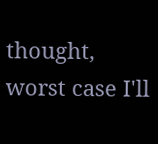thought, worst case I'll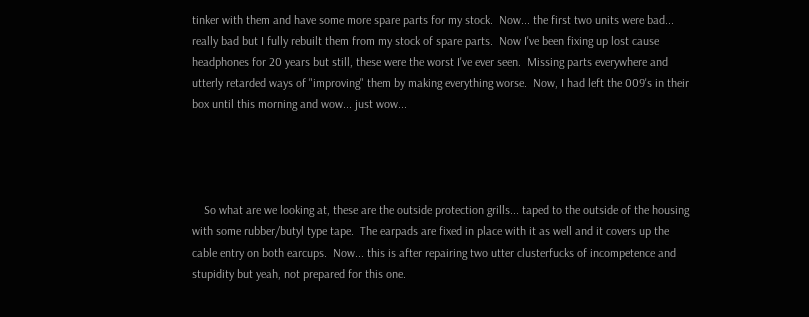tinker with them and have some more spare parts for my stock.  Now... the first two units were bad... really bad but I fully rebuilt them from my stock of spare parts.  Now I've been fixing up lost cause headphones for 20 years but still, these were the worst I've ever seen.  Missing parts everywhere and utterly retarded ways of "improving" them by making everything worse.  Now, I had left the 009's in their box until this morning and wow... just wow...




    So what are we looking at, these are the outside protection grills... taped to the outside of the housing with some rubber/butyl type tape.  The earpads are fixed in place with it as well and it covers up the cable entry on both earcups.  Now... this is after repairing two utter clusterfucks of incompetence and stupidity but yeah, not prepared for this one.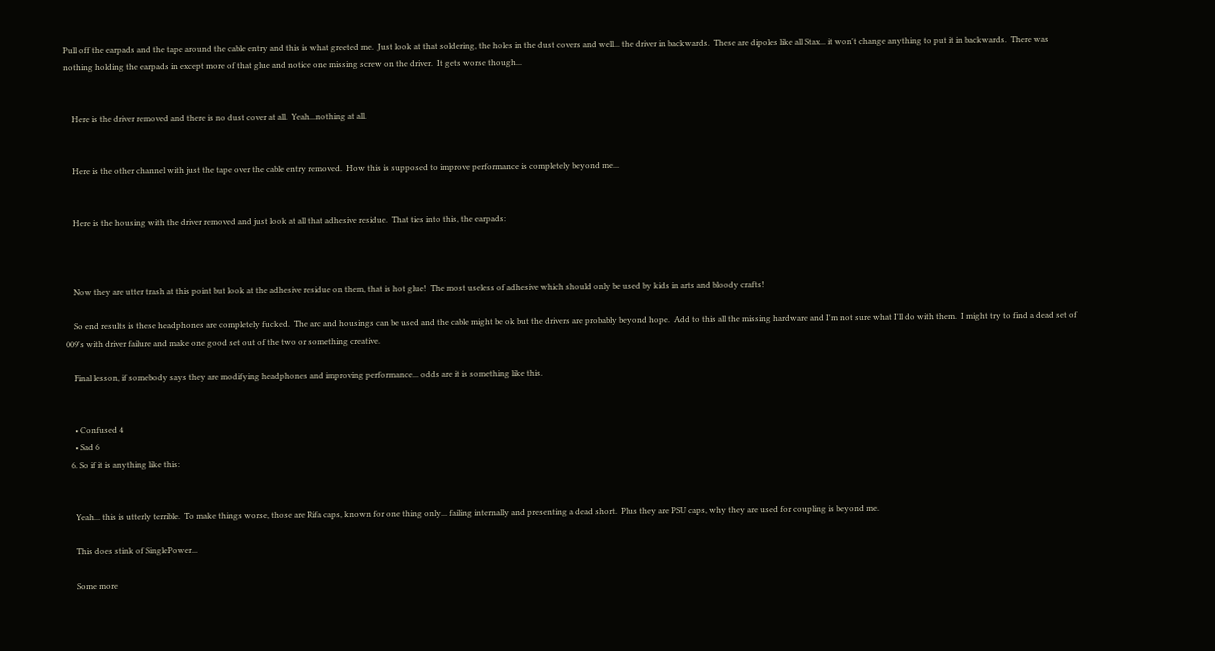Pull off the earpads and the tape around the cable entry and this is what greeted me.  Just look at that soldering, the holes in the dust covers and well... the driver in backwards.  These are dipoles like all Stax... it won't change anything to put it in backwards.  There was nothing holding the earpads in except more of that glue and notice one missing screw on the driver.  It gets worse though...


    Here is the driver removed and there is no dust cover at all.  Yeah...nothing at all.


    Here is the other channel with just the tape over the cable entry removed.  How this is supposed to improve performance is completely beyond me...


    Here is the housing with the driver removed and just look at all that adhesive residue.  That ties into this, the earpads:



    Now they are utter trash at this point but look at the adhesive residue on them, that is hot glue!  The most useless of adhesive which should only be used by kids in arts and bloody crafts!

    So end results is these headphones are completely fucked.  The arc and housings can be used and the cable might be ok but the drivers are probably beyond hope.  Add to this all the missing hardware and I'm not sure what I'll do with them.  I might try to find a dead set of 009's with driver failure and make one good set out of the two or something creative.

    Final lesson, if somebody says they are modifying headphones and improving performance... odds are it is something like this.


    • Confused 4
    • Sad 6
  6. So if it is anything like this:


    Yeah... this is utterly terrible.  To make things worse, those are Rifa caps, known for one thing only... failing internally and presenting a dead short.  Plus they are PSU caps, why they are used for coupling is beyond me.

    This does stink of SinglePower...

    Some more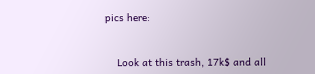pics here:


    Look at this trash, 17k$ and all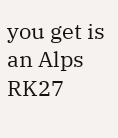you get is an Alps RK27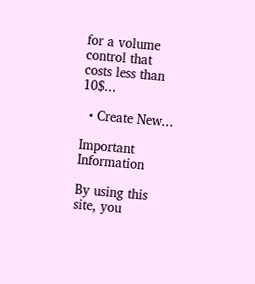for a volume control that costs less than 10$...

  • Create New...

Important Information

By using this site, you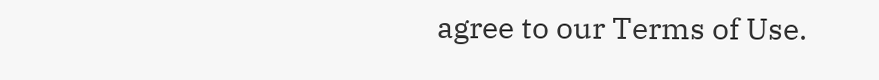agree to our Terms of Use.